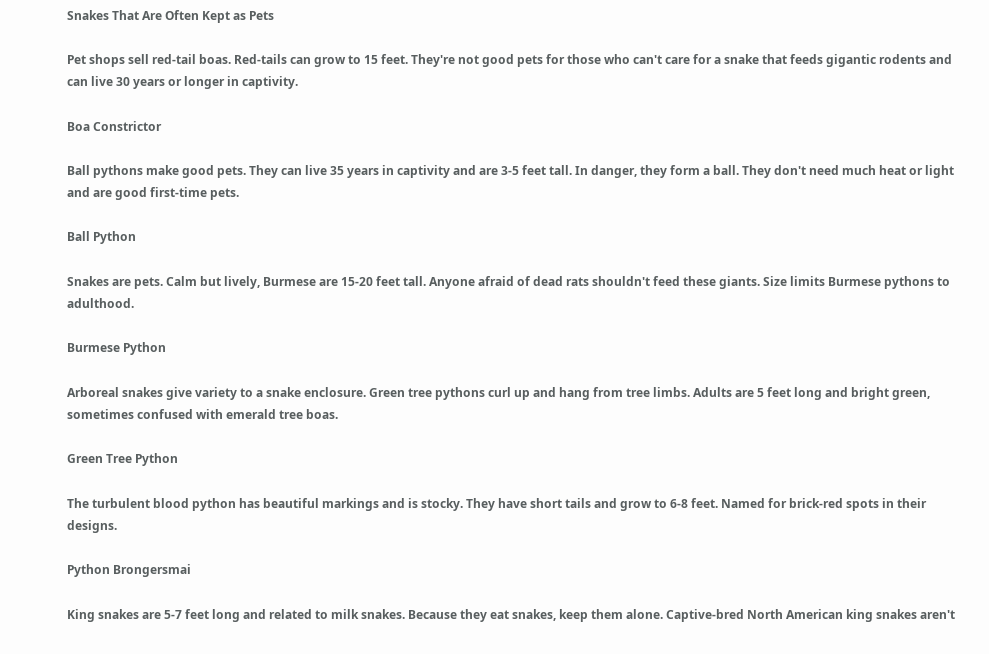Snakes That Are Often Kept as Pets

Pet shops sell red-tail boas. Red-tails can grow to 15 feet. They're not good pets for those who can't care for a snake that feeds gigantic rodents and can live 30 years or longer in captivity.

Boa Constrictor

Ball pythons make good pets. They can live 35 years in captivity and are 3-5 feet tall. In danger, they form a ball. They don't need much heat or light and are good first-time pets.

Ball Python

Snakes are pets. Calm but lively, Burmese are 15-20 feet tall. Anyone afraid of dead rats shouldn't feed these giants. Size limits Burmese pythons to adulthood.

Burmese Python

Arboreal snakes give variety to a snake enclosure. Green tree pythons curl up and hang from tree limbs. Adults are 5 feet long and bright green, sometimes confused with emerald tree boas.

Green Tree Python

The turbulent blood python has beautiful markings and is stocky. They have short tails and grow to 6-8 feet. Named for brick-red spots in their designs.

Python Brongersmai

King snakes are 5-7 feet long and related to milk snakes. Because they eat snakes, keep them alone. Captive-bred North American king snakes aren't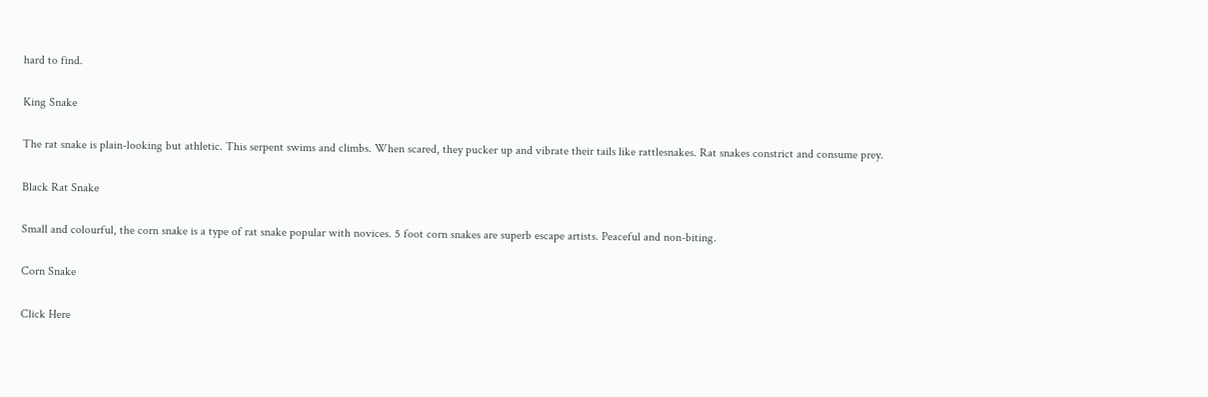hard to find.

King Snake

The rat snake is plain-looking but athletic. This serpent swims and climbs. When scared, they pucker up and vibrate their tails like rattlesnakes. Rat snakes constrict and consume prey.

Black Rat Snake

Small and colourful, the corn snake is a type of rat snake popular with novices. 5 foot corn snakes are superb escape artists. Peaceful and non-biting.

Corn Snake

Click Here